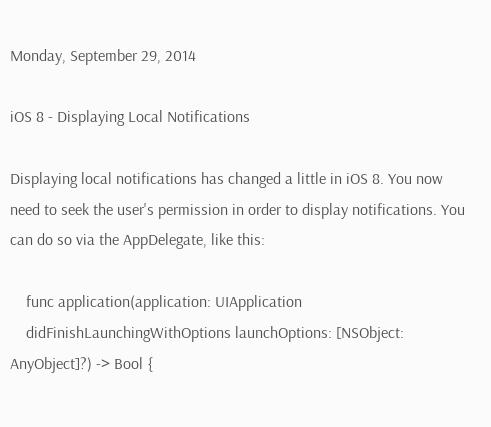Monday, September 29, 2014

iOS 8 - Displaying Local Notifications

Displaying local notifications has changed a little in iOS 8. You now need to seek the user's permission in order to display notifications. You can do so via the AppDelegate, like this:

    func application(application: UIApplication
    didFinishLaunchingWithOptions launchOptions: [NSObject: AnyObject]?) -> Bool {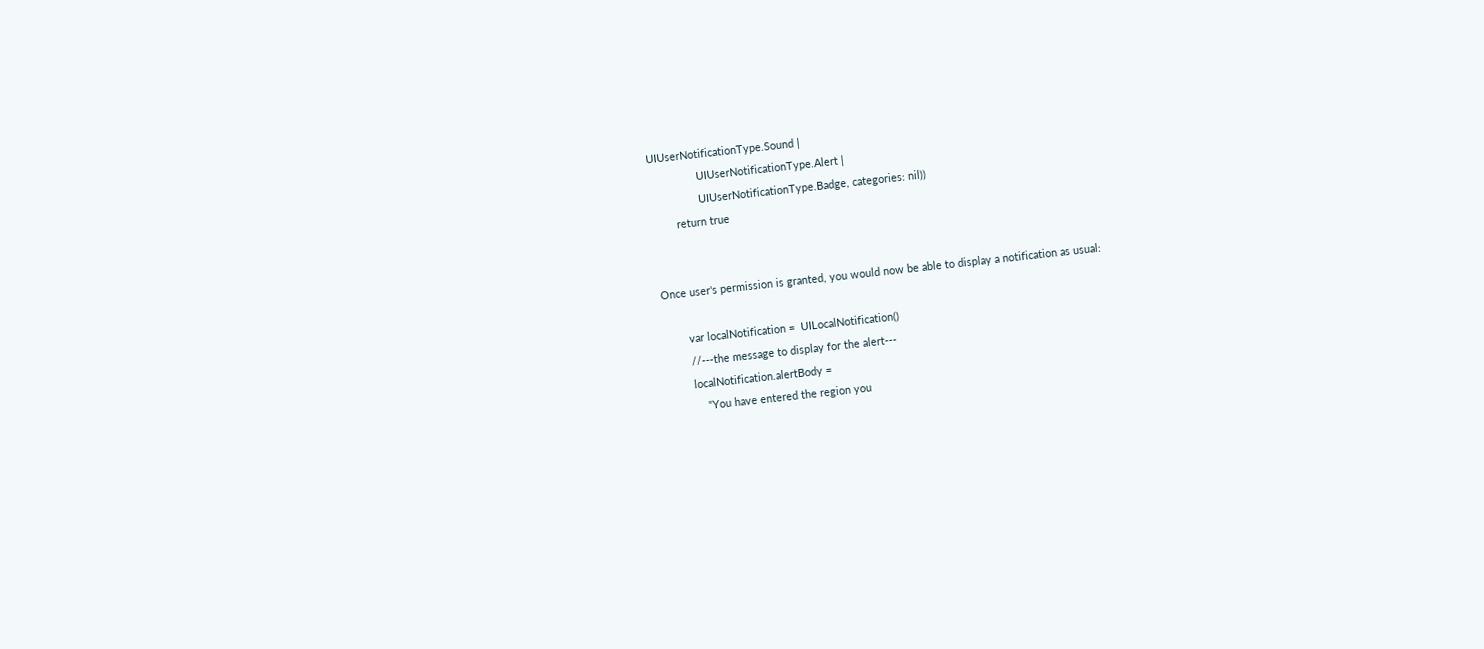UIUserNotificationType.Sound |
                UIUserNotificationType.Alert |
                UIUserNotificationType.Badge, categories: nil))
        return true


Once user's permission is granted, you would now be able to display a notification as usual:

        var localNotification =  UILocalNotification()
        //---the message to display for the alert---
        localNotification.alertBody =
            "You have entered the region you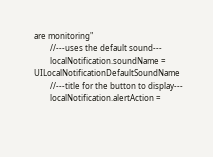are monitoring"
        //---uses the default sound---
        localNotification.soundName = UILocalNotificationDefaultSoundName
        //---title for the button to display---
        localNotification.alertAction =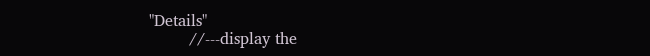"Details"
        //---display the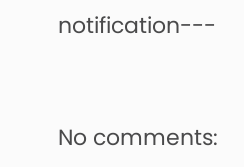notification---


No comments: